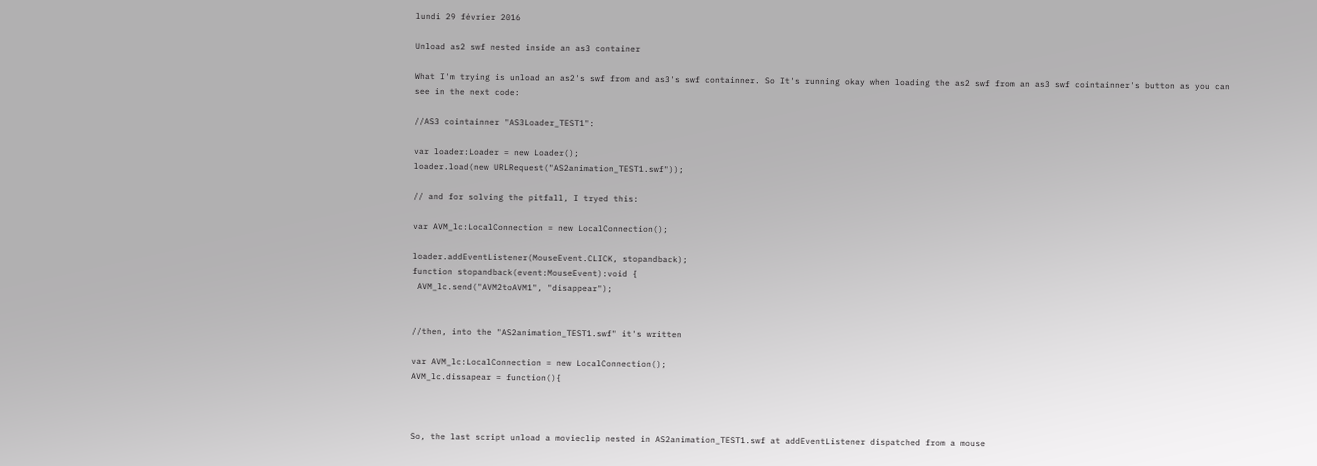lundi 29 février 2016

Unload as2 swf nested inside an as3 container

What I'm trying is unload an as2's swf from and as3's swf containner. So It's running okay when loading the as2 swf from an as3 swf cointainner's button as you can see in the next code:

//AS3 cointainner "AS3Loader_TEST1":

var loader:Loader = new Loader();
loader.load(new URLRequest("AS2animation_TEST1.swf"));

// and for solving the pitfall, I tryed this:

var AVM_lc:LocalConnection = new LocalConnection();

loader.addEventListener(MouseEvent.CLICK, stopandback);
function stopandback(event:MouseEvent):void {
 AVM_lc.send("AVM2toAVM1", "disappear");


//then, into the "AS2animation_TEST1.swf" it's written

var AVM_lc:LocalConnection = new LocalConnection();
AVM_lc.dissapear = function(){



So, the last script unload a movieclip nested in AS2animation_TEST1.swf at addEventListener dispatched from a mouse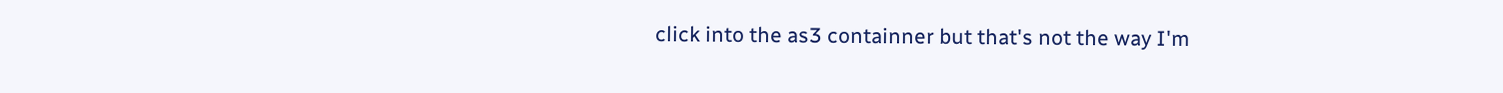click into the as3 containner but that's not the way I'm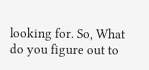looking for. So, What do you figure out to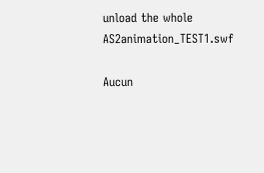unload the whole AS2animation_TEST1.swf

Aucun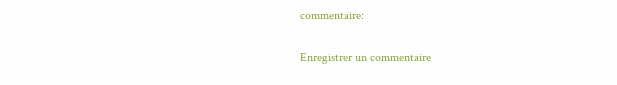commentaire:

Enregistrer un commentaire